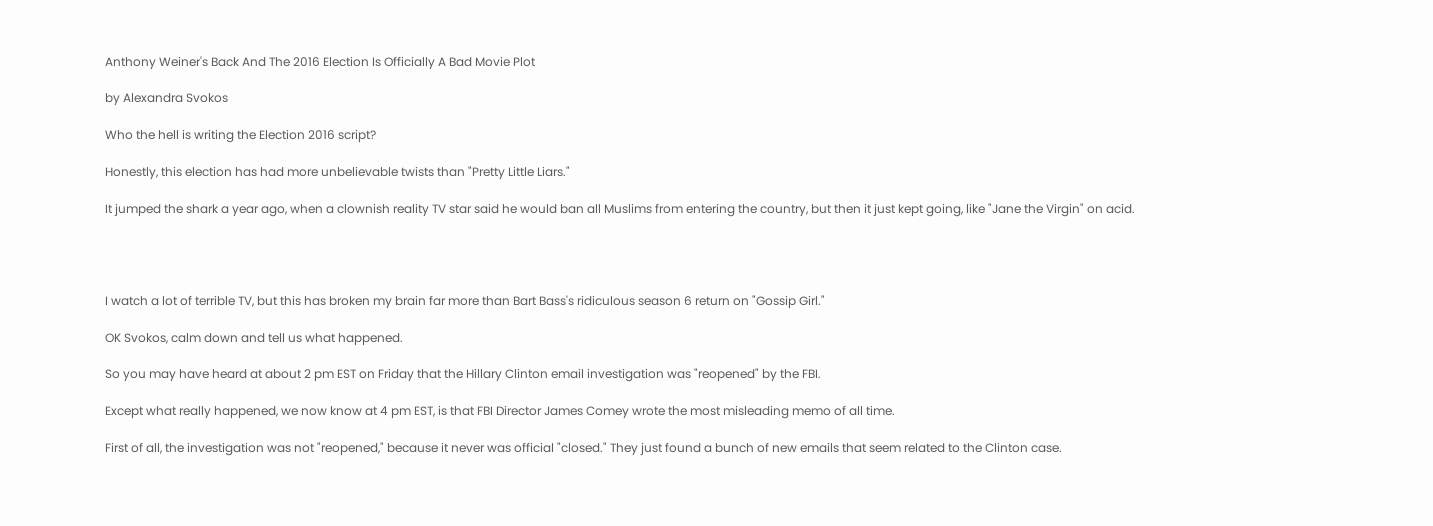Anthony Weiner's Back And The 2016 Election Is Officially A Bad Movie Plot

by Alexandra Svokos

Who the hell is writing the Election 2016 script?

Honestly, this election has had more unbelievable twists than "Pretty Little Liars."

It jumped the shark a year ago, when a clownish reality TV star said he would ban all Muslims from entering the country, but then it just kept going, like "Jane the Virgin" on acid.




I watch a lot of terrible TV, but this has broken my brain far more than Bart Bass's ridiculous season 6 return on "Gossip Girl."

OK Svokos, calm down and tell us what happened.

So you may have heard at about 2 pm EST on Friday that the Hillary Clinton email investigation was "reopened" by the FBI.

Except what really happened, we now know at 4 pm EST, is that FBI Director James Comey wrote the most misleading memo of all time.

First of all, the investigation was not "reopened," because it never was official "closed." They just found a bunch of new emails that seem related to the Clinton case.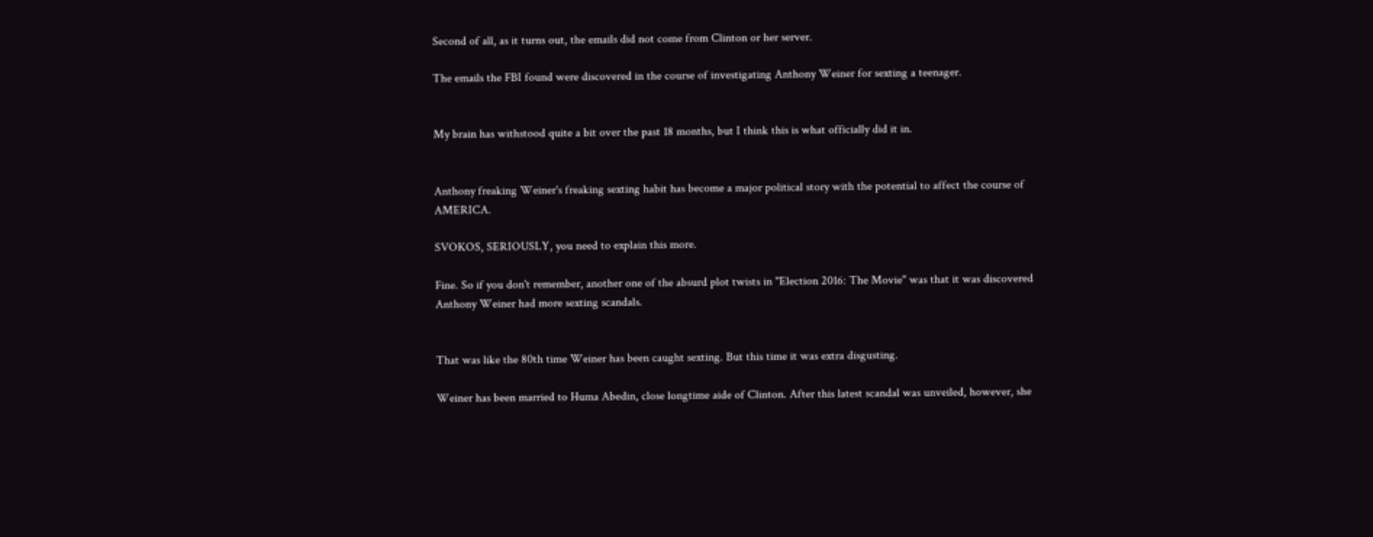Second of all, as it turns out, the emails did not come from Clinton or her server.

The emails the FBI found were discovered in the course of investigating Anthony Weiner for sexting a teenager.


My brain has withstood quite a bit over the past 18 months, but I think this is what officially did it in.


Anthony freaking Weiner's freaking sexting habit has become a major political story with the potential to affect the course of AMERICA.

SVOKOS, SERIOUSLY, you need to explain this more.

Fine. So if you don't remember, another one of the absurd plot twists in "Election 2016: The Movie" was that it was discovered Anthony Weiner had more sexting scandals.


That was like the 80th time Weiner has been caught sexting. But this time it was extra disgusting.

Weiner has been married to Huma Abedin, close longtime aide of Clinton. After this latest scandal was unveiled, however, she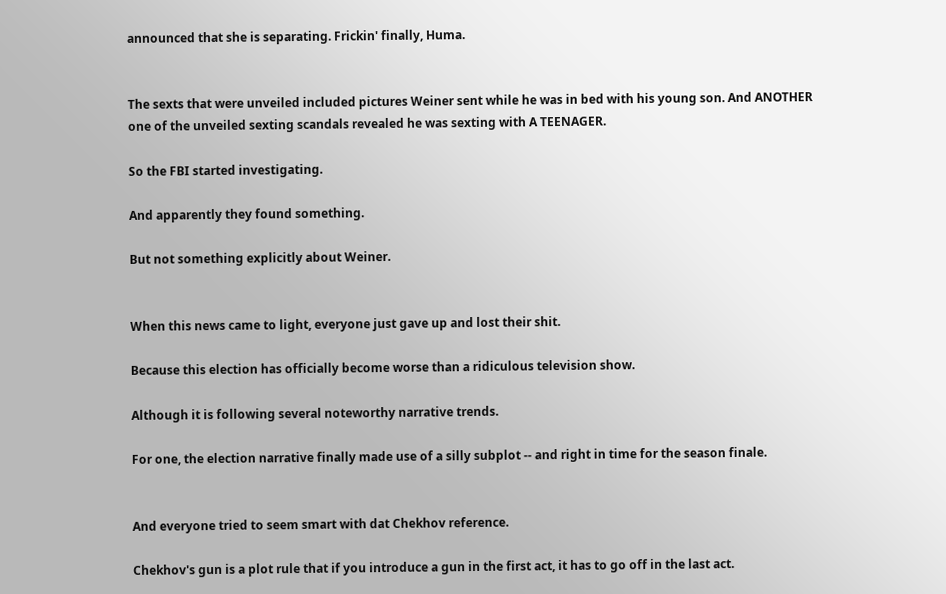announced that she is separating. Frickin' finally, Huma.


The sexts that were unveiled included pictures Weiner sent while he was in bed with his young son. And ANOTHER one of the unveiled sexting scandals revealed he was sexting with A TEENAGER.

So the FBI started investigating.

And apparently they found something.

But not something explicitly about Weiner.


When this news came to light, everyone just gave up and lost their shit.

Because this election has officially become worse than a ridiculous television show.

Although it is following several noteworthy narrative trends.

For one, the election narrative finally made use of a silly subplot -- and right in time for the season finale.


And everyone tried to seem smart with dat Chekhov reference.

Chekhov's gun is a plot rule that if you introduce a gun in the first act, it has to go off in the last act.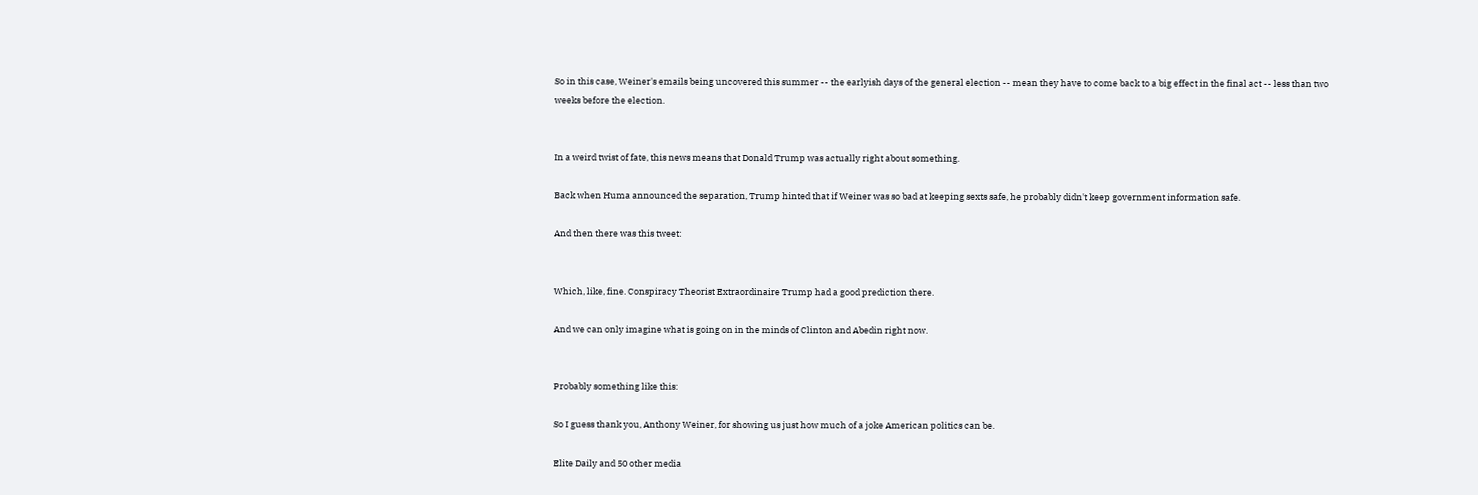So in this case, Weiner's emails being uncovered this summer -- the earlyish days of the general election -- mean they have to come back to a big effect in the final act -- less than two weeks before the election.


In a weird twist of fate, this news means that Donald Trump was actually right about something.

Back when Huma announced the separation, Trump hinted that if Weiner was so bad at keeping sexts safe, he probably didn't keep government information safe.

And then there was this tweet:


Which, like, fine. Conspiracy Theorist Extraordinaire Trump had a good prediction there.

And we can only imagine what is going on in the minds of Clinton and Abedin right now.


Probably something like this:

So I guess thank you, Anthony Weiner, for showing us just how much of a joke American politics can be.

Elite Daily and 50 other media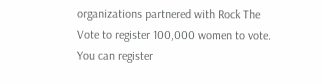organizations partnered with Rock The Vote to register 100,000 women to vote. You can register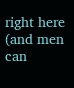right here (and men can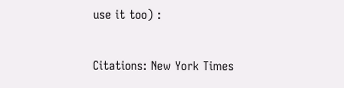use it too) :

Citations: New York Times